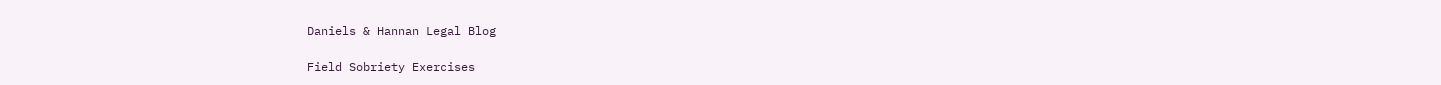Daniels & Hannan Legal Blog

Field Sobriety Exercises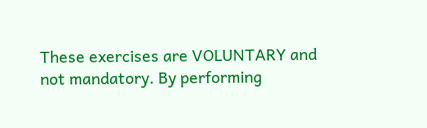These exercises are VOLUNTARY and not mandatory. By performing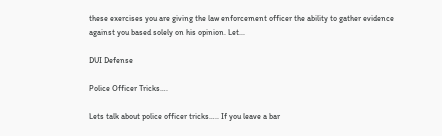these exercises you are giving the law enforcement officer the ability to gather evidence against you based solely on his opinion. Let...

DUI Defense

Police Officer Tricks….

Lets talk about police officer tricks….. If you leave a bar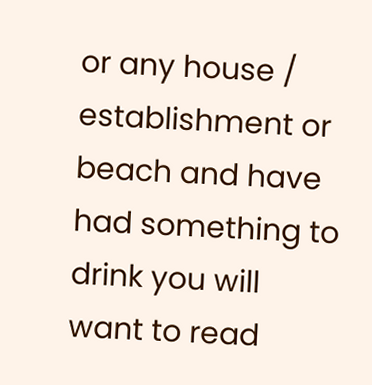or any house / establishment or beach and have had something to drink you will want to read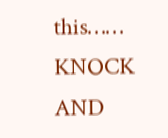this…… KNOCK AND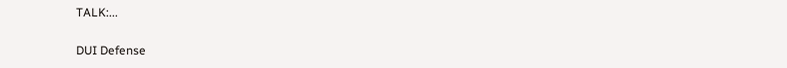TALK:...

DUI Defense